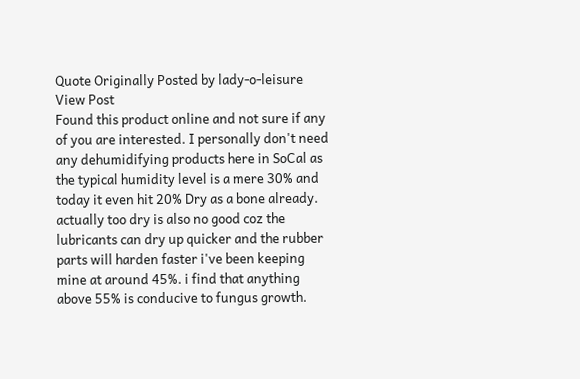Quote Originally Posted by lady-o-leisure View Post
Found this product online and not sure if any of you are interested. I personally don't need any dehumidifying products here in SoCal as the typical humidity level is a mere 30% and today it even hit 20% Dry as a bone already.
actually too dry is also no good coz the lubricants can dry up quicker and the rubber parts will harden faster i've been keeping mine at around 45%. i find that anything above 55% is conducive to fungus growth.